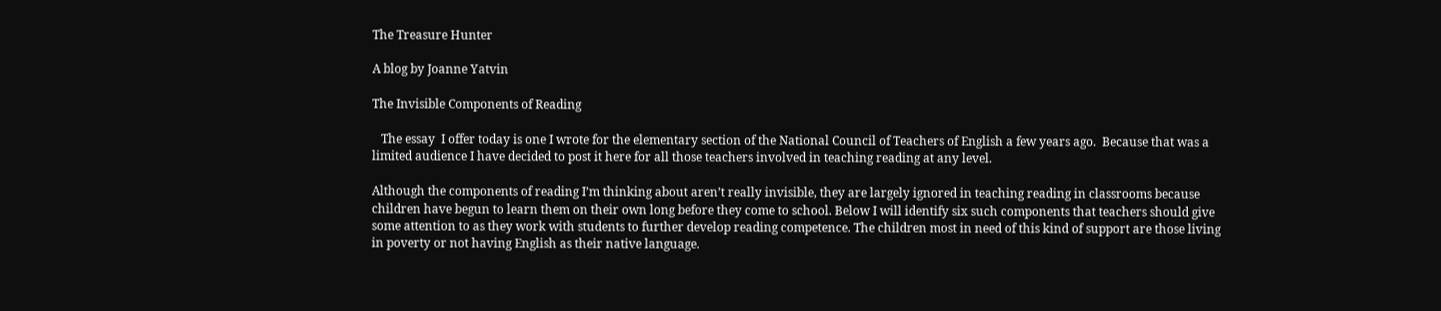The Treasure Hunter

A blog by Joanne Yatvin

The Invisible Components of Reading

   The essay  I offer today is one I wrote for the elementary section of the National Council of Teachers of English a few years ago.  Because that was a limited audience I have decided to post it here for all those teachers involved in teaching reading at any level.

Although the components of reading I’m thinking about aren’t really invisible, they are largely ignored in teaching reading in classrooms because children have begun to learn them on their own long before they come to school. Below I will identify six such components that teachers should give some attention to as they work with students to further develop reading competence. The children most in need of this kind of support are those living in poverty or not having English as their native language.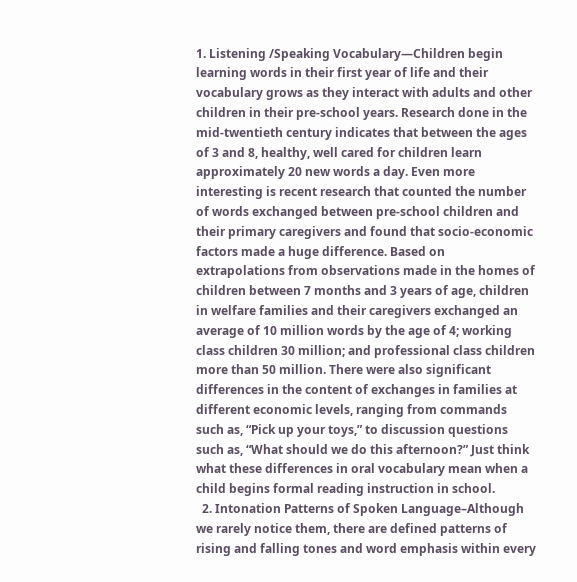1. Listening /Speaking Vocabulary—Children begin learning words in their first year of life and their vocabulary grows as they interact with adults and other children in their pre-school years. Research done in the mid-twentieth century indicates that between the ages of 3 and 8, healthy, well cared for children learn approximately 20 new words a day. Even more interesting is recent research that counted the number of words exchanged between pre-school children and their primary caregivers and found that socio-economic factors made a huge difference. Based on extrapolations from observations made in the homes of children between 7 months and 3 years of age, children in welfare families and their caregivers exchanged an average of 10 million words by the age of 4; working class children 30 million; and professional class children more than 50 million. There were also significant differences in the content of exchanges in families at different economic levels, ranging from commands such as, “Pick up your toys,” to discussion questions such as, “What should we do this afternoon?” Just think what these differences in oral vocabulary mean when a child begins formal reading instruction in school.
  2. Intonation Patterns of Spoken Language–Although we rarely notice them, there are defined patterns of rising and falling tones and word emphasis within every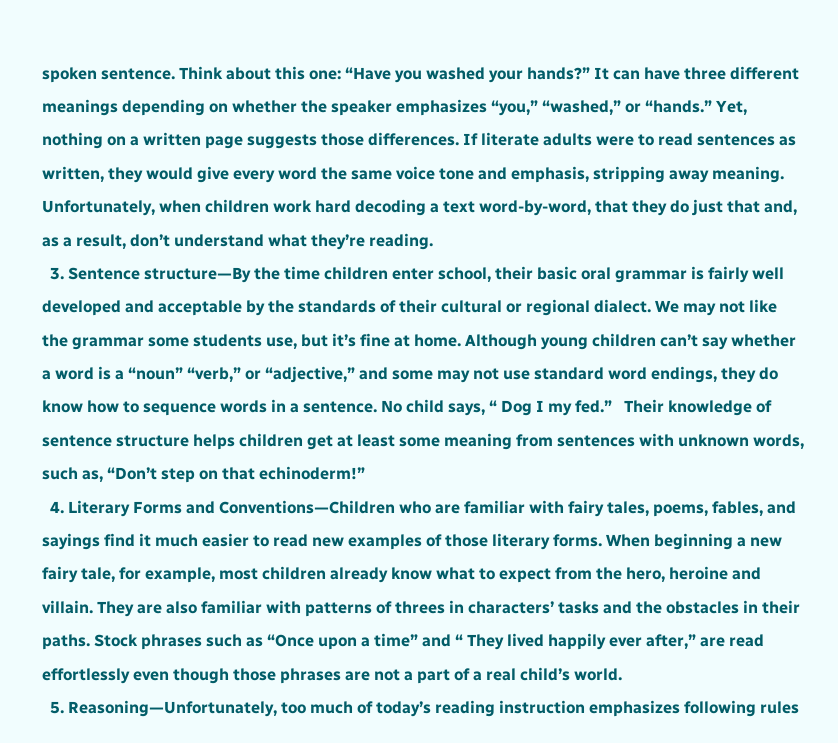spoken sentence. Think about this one: “Have you washed your hands?” It can have three different meanings depending on whether the speaker emphasizes “you,” “washed,” or “hands.” Yet, nothing on a written page suggests those differences. If literate adults were to read sentences as written, they would give every word the same voice tone and emphasis, stripping away meaning. Unfortunately, when children work hard decoding a text word-by-word, that they do just that and, as a result, don’t understand what they’re reading.
  3. Sentence structure—By the time children enter school, their basic oral grammar is fairly well developed and acceptable by the standards of their cultural or regional dialect. We may not like the grammar some students use, but it’s fine at home. Although young children can’t say whether a word is a “noun” “verb,” or “adjective,” and some may not use standard word endings, they do know how to sequence words in a sentence. No child says, “ Dog I my fed.”   Their knowledge of sentence structure helps children get at least some meaning from sentences with unknown words, such as, “Don’t step on that echinoderm!”
  4. Literary Forms and Conventions—Children who are familiar with fairy tales, poems, fables, and sayings find it much easier to read new examples of those literary forms. When beginning a new fairy tale, for example, most children already know what to expect from the hero, heroine and villain. They are also familiar with patterns of threes in characters’ tasks and the obstacles in their paths. Stock phrases such as “Once upon a time” and “ They lived happily ever after,” are read effortlessly even though those phrases are not a part of a real child’s world.
  5. Reasoning—Unfortunately, too much of today’s reading instruction emphasizes following rules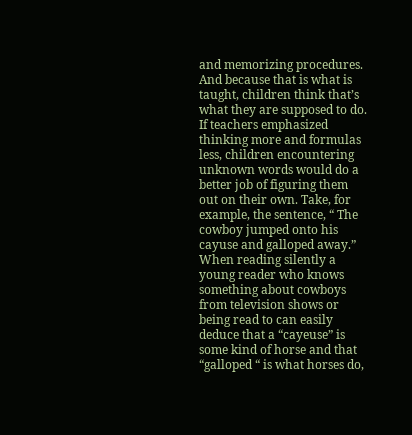and memorizing procedures. And because that is what is taught, children think that’s what they are supposed to do. If teachers emphasized thinking more and formulas less, children encountering unknown words would do a better job of figuring them out on their own. Take, for example, the sentence, “ The cowboy jumped onto his cayuse and galloped away.” When reading silently a young reader who knows something about cowboys from television shows or being read to can easily deduce that a “cayeuse” is some kind of horse and that “galloped “ is what horses do,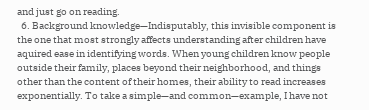and just go on reading.
  6. Background knowledge—Indisputably, this invisible component is the one that most strongly affects understanding after children have aquired ease in identifying words. When young children know people outside their family, places beyond their neighborhood, and things other than the content of their homes, their ability to read increases exponentially. To take a simple—and common—example, I have not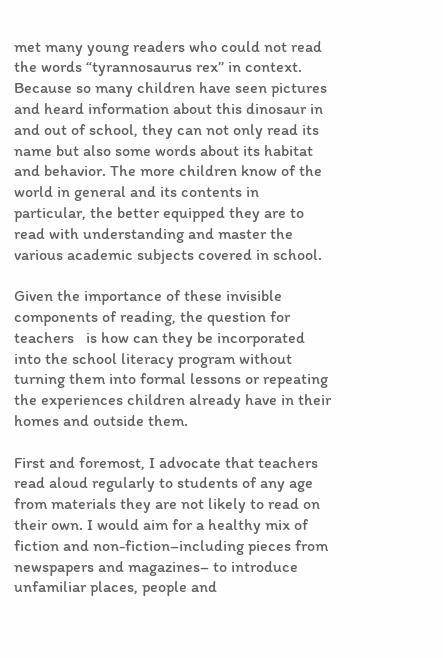met many young readers who could not read the words “tyrannosaurus rex’’ in context. Because so many children have seen pictures and heard information about this dinosaur in and out of school, they can not only read its name but also some words about its habitat and behavior. The more children know of the world in general and its contents in particular, the better equipped they are to read with understanding and master the various academic subjects covered in school.

Given the importance of these invisible components of reading, the question for teachers   is how can they be incorporated into the school literacy program without turning them into formal lessons or repeating the experiences children already have in their homes and outside them.

First and foremost, I advocate that teachers read aloud regularly to students of any age from materials they are not likely to read on their own. I would aim for a healthy mix of fiction and non-fiction–including pieces from newspapers and magazines– to introduce unfamiliar places, people and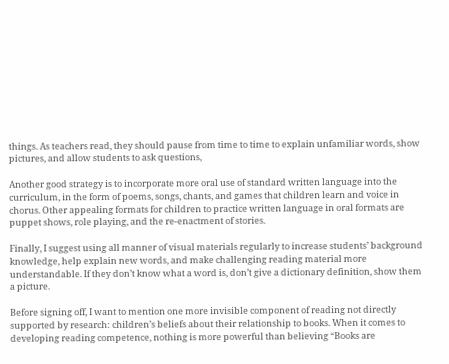things. As teachers read, they should pause from time to time to explain unfamiliar words, show pictures, and allow students to ask questions,

Another good strategy is to incorporate more oral use of standard written language into the curriculum, in the form of poems, songs, chants, and games that children learn and voice in chorus. Other appealing formats for children to practice written language in oral formats are puppet shows, role playing, and the re-enactment of stories.

Finally, I suggest using all manner of visual materials regularly to increase students’ background knowledge, help explain new words, and make challenging reading material more understandable. If they don’t know what a word is, don’t give a dictionary definition, show them a picture.

Before signing off, I want to mention one more invisible component of reading not directly supported by research: children’s beliefs about their relationship to books. When it comes to developing reading competence, nothing is more powerful than believing “Books are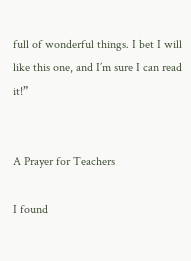full of wonderful things. I bet I will like this one, and I’m sure I can read it!”


A Prayer for Teachers

I found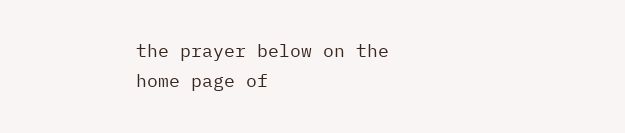the prayer below on the home page of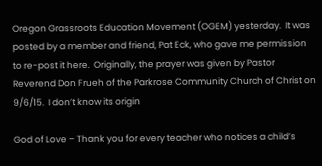Oregon Grassroots Education Movement (OGEM) yesterday.  It was posted by a member and friend, Pat Eck, who gave me permission to re-post it here.  Originally, the prayer was given by Pastor Reverend Don Frueh of the Parkrose Community Church of Christ on 9/6/15.  I don’t know its origin

God of Love – Thank you for every teacher who notices a child’s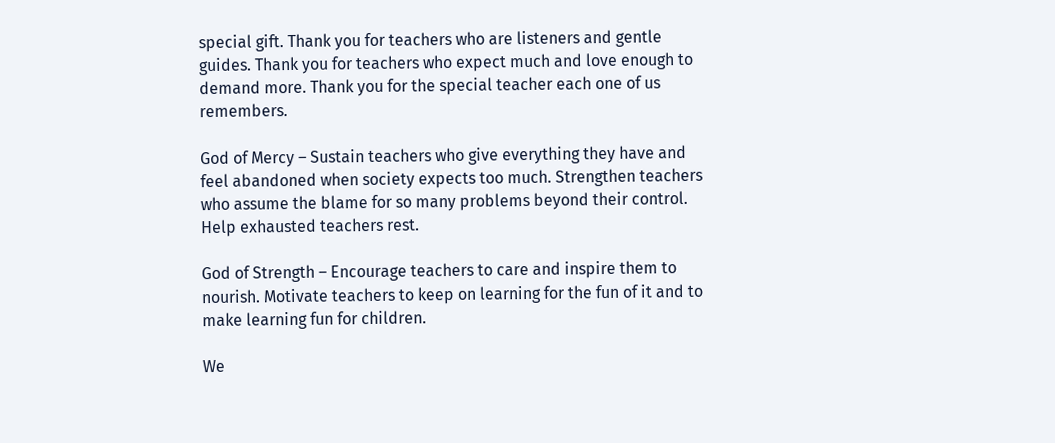special gift. Thank you for teachers who are listeners and gentle guides. Thank you for teachers who expect much and love enough to demand more. Thank you for the special teacher each one of us remembers.

God of Mercy – Sustain teachers who give everything they have and feel abandoned when society expects too much. Strengthen teachers who assume the blame for so many problems beyond their control. Help exhausted teachers rest.

God of Strength – Encourage teachers to care and inspire them to nourish. Motivate teachers to keep on learning for the fun of it and to make learning fun for children.

We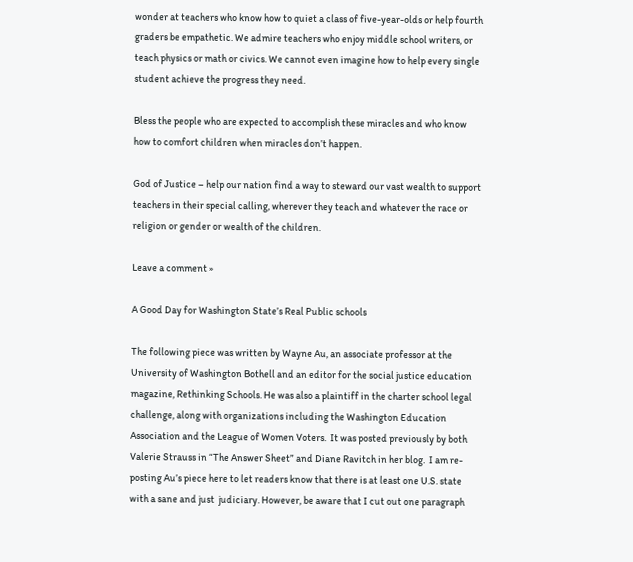wonder at teachers who know how to quiet a class of five-year-olds or help fourth graders be empathetic. We admire teachers who enjoy middle school writers, or teach physics or math or civics. We cannot even imagine how to help every single student achieve the progress they need.

Bless the people who are expected to accomplish these miracles and who know how to comfort children when miracles don’t happen.

God of Justice – help our nation find a way to steward our vast wealth to support teachers in their special calling, wherever they teach and whatever the race or religion or gender or wealth of the children.

Leave a comment »

A Good Day for Washington State’s Real Public schools

The following piece was written by Wayne Au, an associate professor at the University of Washington Bothell and an editor for the social justice education magazine, Rethinking Schools. He was also a plaintiff in the charter school legal challenge, along with organizations including the Washington Education Association and the League of Women Voters.  It was posted previously by both Valerie Strauss in “The Answer Sheet” and Diane Ravitch in her blog.  I am re-posting Au’s piece here to let readers know that there is at least one U.S. state with a sane and just  judiciary. However, be aware that I cut out one paragraph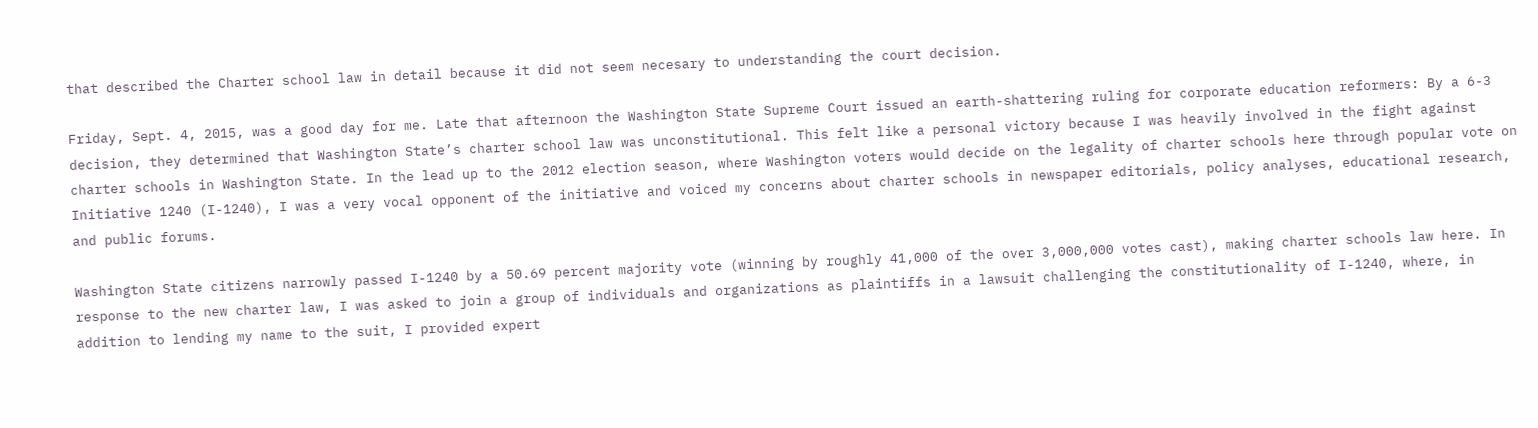that described the Charter school law in detail because it did not seem necesary to understanding the court decision.

Friday, Sept. 4, 2015, was a good day for me. Late that afternoon the Washington State Supreme Court issued an earth-shattering ruling for corporate education reformers: By a 6-3 decision, they determined that Washington State’s charter school law was unconstitutional. This felt like a personal victory because I was heavily involved in the fight against charter schools in Washington State. In the lead up to the 2012 election season, where Washington voters would decide on the legality of charter schools here through popular vote on Initiative 1240 (I-1240), I was a very vocal opponent of the initiative and voiced my concerns about charter schools in newspaper editorials, policy analyses, educational research, and public forums.

Washington State citizens narrowly passed I-1240 by a 50.69 percent majority vote (winning by roughly 41,000 of the over 3,000,000 votes cast), making charter schools law here. In response to the new charter law, I was asked to join a group of individuals and organizations as plaintiffs in a lawsuit challenging the constitutionality of I-1240, where, in addition to lending my name to the suit, I provided expert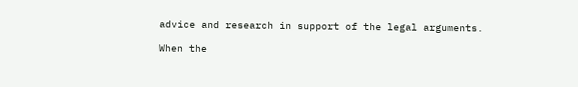advice and research in support of the legal arguments.

When the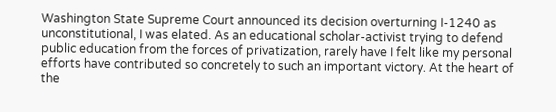Washington State Supreme Court announced its decision overturning I-1240 as unconstitutional, I was elated. As an educational scholar-activist trying to defend public education from the forces of privatization, rarely have I felt like my personal efforts have contributed so concretely to such an important victory. At the heart of the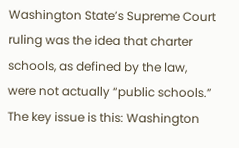Washington State’s Supreme Court ruling was the idea that charter schools, as defined by the law, were not actually “public schools.” The key issue is this: Washington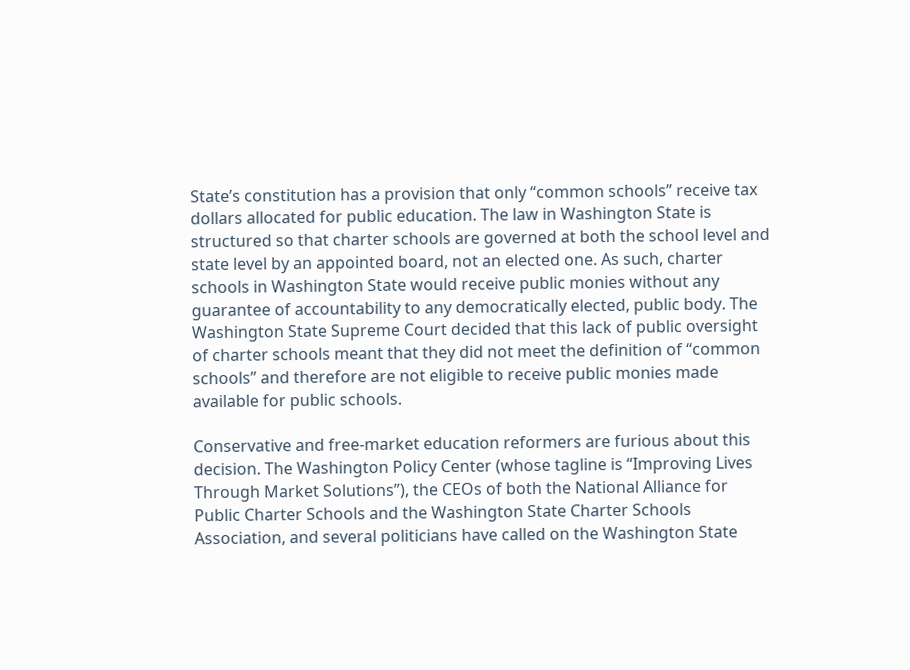State’s constitution has a provision that only “common schools” receive tax dollars allocated for public education. The law in Washington State is structured so that charter schools are governed at both the school level and state level by an appointed board, not an elected one. As such, charter schools in Washington State would receive public monies without any guarantee of accountability to any democratically elected, public body. The Washington State Supreme Court decided that this lack of public oversight of charter schools meant that they did not meet the definition of “common schools” and therefore are not eligible to receive public monies made available for public schools.

Conservative and free-market education reformers are furious about this decision. The Washington Policy Center (whose tagline is “Improving Lives Through Market Solutions”), the CEOs of both the National Alliance for Public Charter Schools and the Washington State Charter Schools Association, and several politicians have called on the Washington State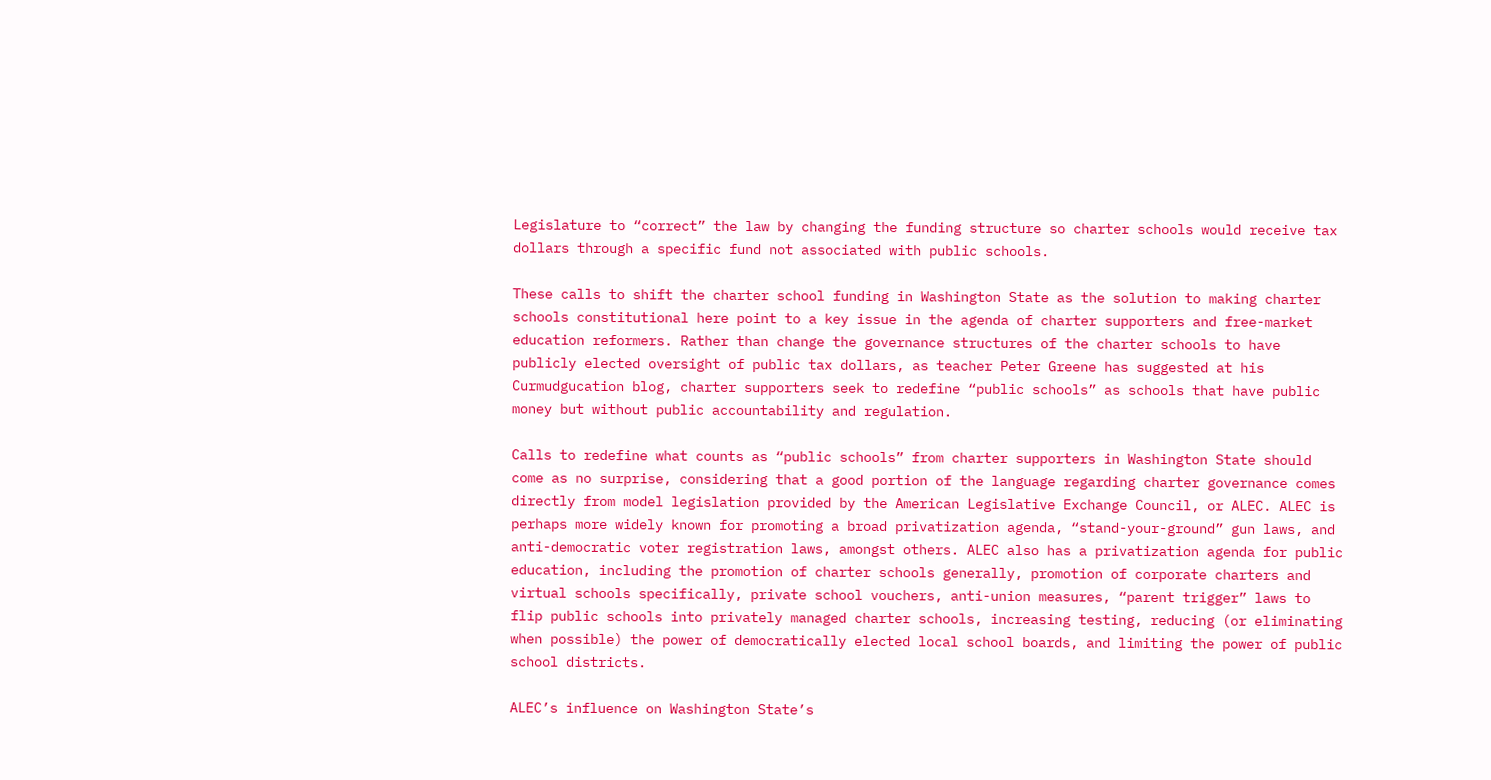Legislature to “correct” the law by changing the funding structure so charter schools would receive tax dollars through a specific fund not associated with public schools.

These calls to shift the charter school funding in Washington State as the solution to making charter schools constitutional here point to a key issue in the agenda of charter supporters and free-market education reformers. Rather than change the governance structures of the charter schools to have publicly elected oversight of public tax dollars, as teacher Peter Greene has suggested at his Curmudgucation blog, charter supporters seek to redefine “public schools” as schools that have public money but without public accountability and regulation.

Calls to redefine what counts as “public schools” from charter supporters in Washington State should come as no surprise, considering that a good portion of the language regarding charter governance comes directly from model legislation provided by the American Legislative Exchange Council, or ALEC. ALEC is perhaps more widely known for promoting a broad privatization agenda, “stand-your-ground” gun laws, and anti-democratic voter registration laws, amongst others. ALEC also has a privatization agenda for public education, including the promotion of charter schools generally, promotion of corporate charters and virtual schools specifically, private school vouchers, anti-union measures, “parent trigger” laws to flip public schools into privately managed charter schools, increasing testing, reducing (or eliminating when possible) the power of democratically elected local school boards, and limiting the power of public school districts.

ALEC’s influence on Washington State’s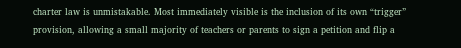charter law is unmistakable. Most immediately visible is the inclusion of its own “trigger” provision, allowing a small majority of teachers or parents to sign a petition and flip a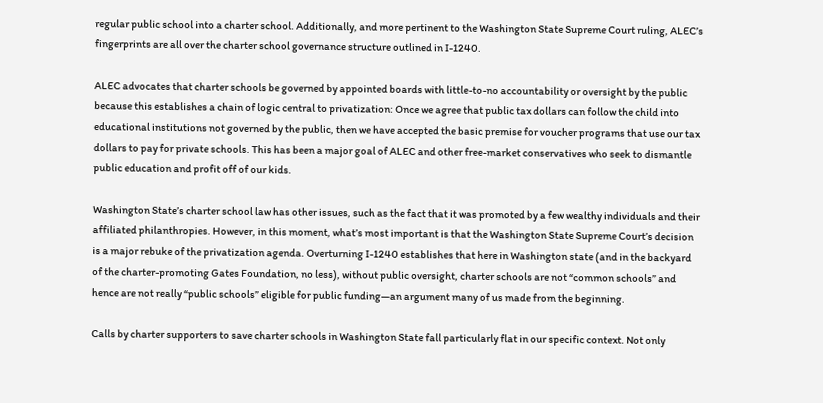regular public school into a charter school. Additionally, and more pertinent to the Washington State Supreme Court ruling, ALEC’s fingerprints are all over the charter school governance structure outlined in I-1240.

ALEC advocates that charter schools be governed by appointed boards with little-to-no accountability or oversight by the public because this establishes a chain of logic central to privatization: Once we agree that public tax dollars can follow the child into educational institutions not governed by the public, then we have accepted the basic premise for voucher programs that use our tax dollars to pay for private schools. This has been a major goal of ALEC and other free-market conservatives who seek to dismantle public education and profit off of our kids.

Washington State’s charter school law has other issues, such as the fact that it was promoted by a few wealthy individuals and their affiliated philanthropies. However, in this moment, what’s most important is that the Washington State Supreme Court’s decision is a major rebuke of the privatization agenda. Overturning I-1240 establishes that here in Washington state (and in the backyard of the charter-promoting Gates Foundation, no less), without public oversight, charter schools are not “common schools” and hence are not really “public schools” eligible for public funding—an argument many of us made from the beginning.

Calls by charter supporters to save charter schools in Washington State fall particularly flat in our specific context. Not only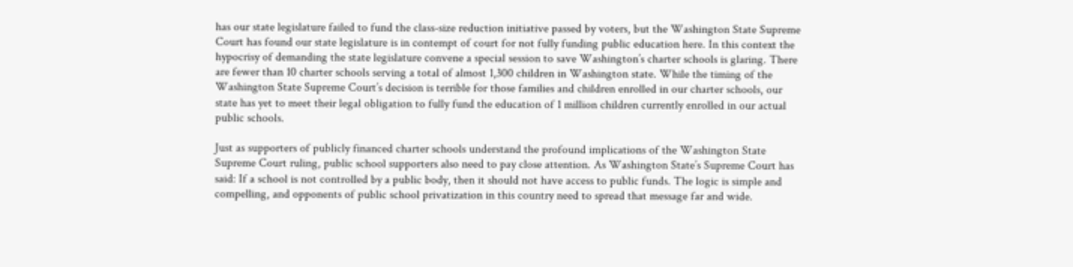has our state legislature failed to fund the class-size reduction initiative passed by voters, but the Washington State Supreme Court has found our state legislature is in contempt of court for not fully funding public education here. In this context the hypocrisy of demanding the state legislature convene a special session to save Washington’s charter schools is glaring. There are fewer than 10 charter schools serving a total of almost 1,300 children in Washington state. While the timing of the Washington State Supreme Court’s decision is terrible for those families and children enrolled in our charter schools, our state has yet to meet their legal obligation to fully fund the education of 1 million children currently enrolled in our actual public schools.

Just as supporters of publicly financed charter schools understand the profound implications of the Washington State Supreme Court ruling, public school supporters also need to pay close attention. As Washington State’s Supreme Court has said: If a school is not controlled by a public body, then it should not have access to public funds. The logic is simple and compelling, and opponents of public school privatization in this country need to spread that message far and wide.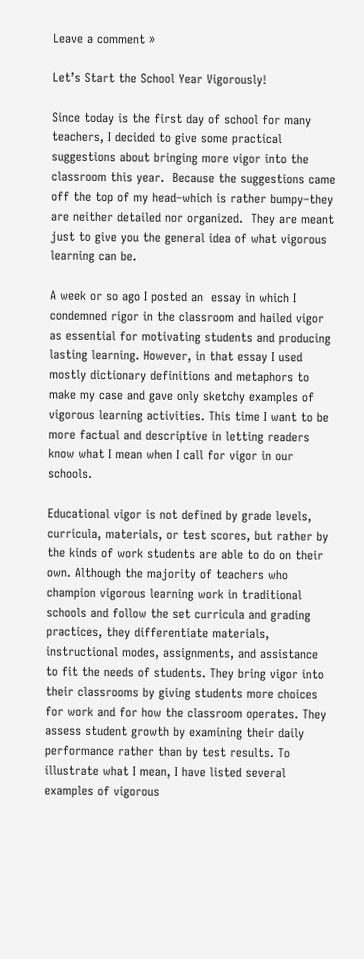Leave a comment »

Let’s Start the School Year Vigorously!

Since today is the first day of school for many teachers, I decided to give some practical suggestions about bringing more vigor into the classroom this year.  Because the suggestions came off the top of my head–which is rather bumpy–they are neither detailed nor organized.  They are meant just to give you the general idea of what vigorous learning can be.

A week or so ago I posted an  essay in which I condemned rigor in the classroom and hailed vigor as essential for motivating students and producing lasting learning. However, in that essay I used mostly dictionary definitions and metaphors to make my case and gave only sketchy examples of vigorous learning activities. This time I want to be more factual and descriptive in letting readers know what I mean when I call for vigor in our schools.

Educational vigor is not defined by grade levels, curricula, materials, or test scores, but rather by the kinds of work students are able to do on their own. Although the majority of teachers who champion vigorous learning work in traditional schools and follow the set curricula and grading practices, they differentiate materials, instructional modes, assignments, and assistance to fit the needs of students. They bring vigor into their classrooms by giving students more choices for work and for how the classroom operates. They assess student growth by examining their daily performance rather than by test results. To illustrate what I mean, I have listed several examples of vigorous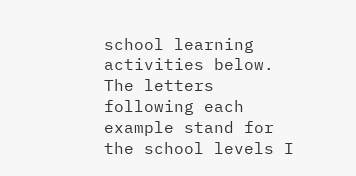school learning activities below. The letters following each example stand for the school levels I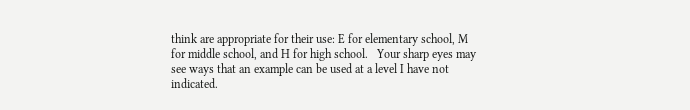think are appropriate for their use: E for elementary school, M for middle school, and H for high school.   Your sharp eyes may see ways that an example can be used at a level I have not indicated.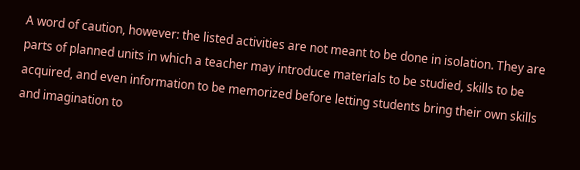A word of caution, however: the listed activities are not meant to be done in isolation. They are parts of planned units in which a teacher may introduce materials to be studied, skills to be acquired, and even information to be memorized before letting students bring their own skills and imagination to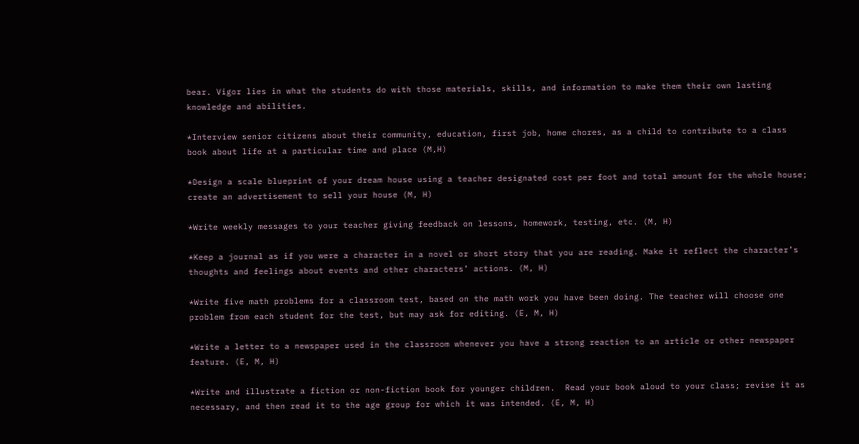bear. Vigor lies in what the students do with those materials, skills, and information to make them their own lasting knowledge and abilities.

*Interview senior citizens about their community, education, first job, home chores, as a child to contribute to a class book about life at a particular time and place (M,H)

*Design a scale blueprint of your dream house using a teacher designated cost per foot and total amount for the whole house; create an advertisement to sell your house (M, H)

*Write weekly messages to your teacher giving feedback on lessons, homework, testing, etc. (M, H)

*Keep a journal as if you were a character in a novel or short story that you are reading. Make it reflect the character’s thoughts and feelings about events and other characters’ actions. (M, H)

*Write five math problems for a classroom test, based on the math work you have been doing. The teacher will choose one problem from each student for the test, but may ask for editing. (E, M, H)

*Write a letter to a newspaper used in the classroom whenever you have a strong reaction to an article or other newspaper feature. (E, M, H)

*Write and illustrate a fiction or non-fiction book for younger children.  Read your book aloud to your class; revise it as necessary, and then read it to the age group for which it was intended. (E, M, H)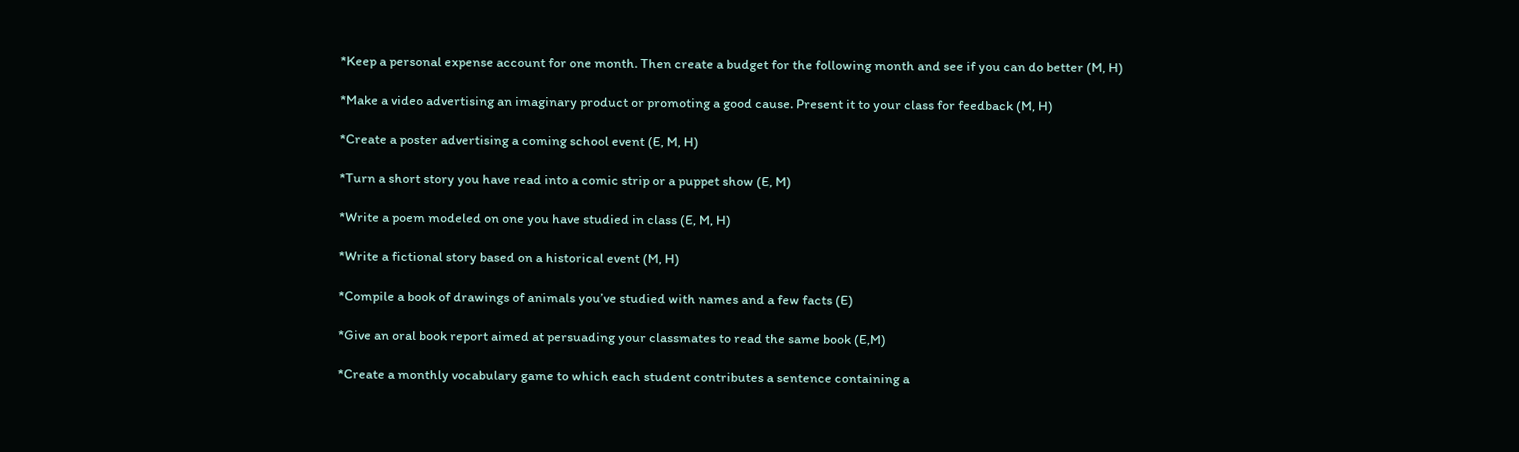*Keep a personal expense account for one month. Then create a budget for the following month and see if you can do better (M, H)

*Make a video advertising an imaginary product or promoting a good cause. Present it to your class for feedback (M, H)

*Create a poster advertising a coming school event (E, M, H)

*Turn a short story you have read into a comic strip or a puppet show (E, M)

*Write a poem modeled on one you have studied in class (E, M, H)

*Write a fictional story based on a historical event (M, H)

*Compile a book of drawings of animals you’ve studied with names and a few facts (E)

*Give an oral book report aimed at persuading your classmates to read the same book (E,M)

*Create a monthly vocabulary game to which each student contributes a sentence containing a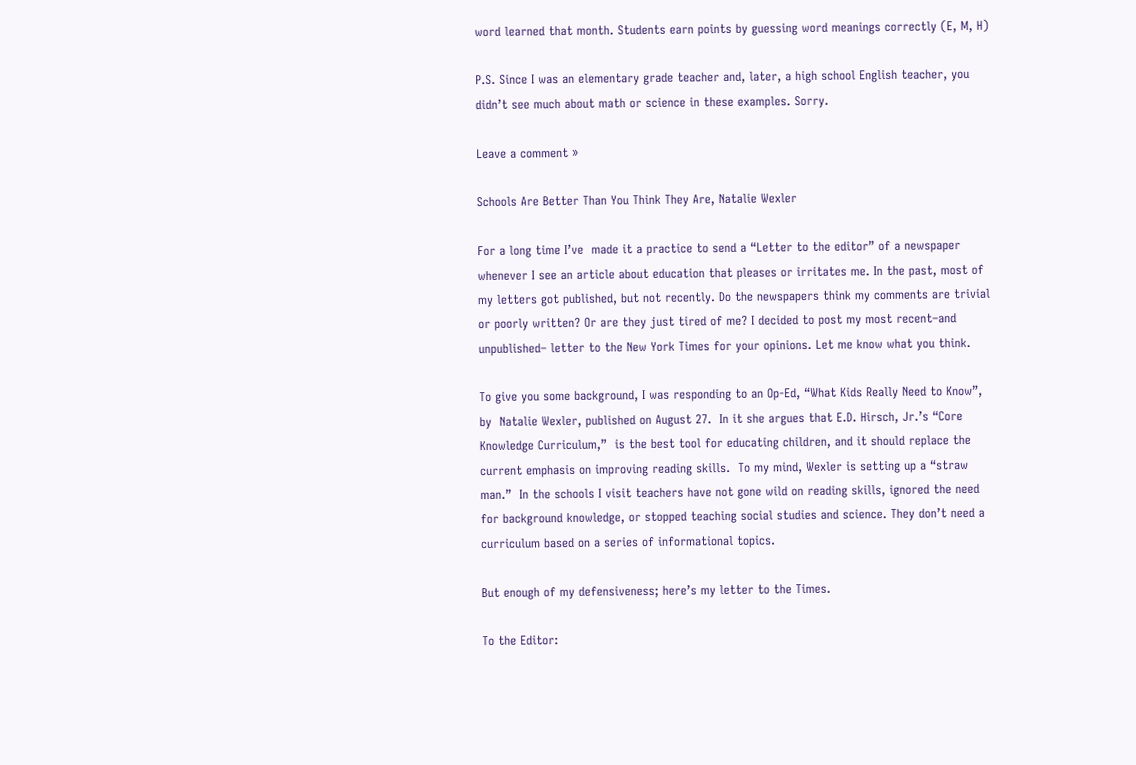word learned that month. Students earn points by guessing word meanings correctly (E, M, H)

P.S. Since I was an elementary grade teacher and, later, a high school English teacher, you didn’t see much about math or science in these examples. Sorry.

Leave a comment »

Schools Are Better Than You Think They Are, Natalie Wexler

For a long time I’ve  made it a practice to send a “Letter to the editor” of a newspaper whenever I see an article about education that pleases or irritates me. In the past, most of my letters got published, but not recently. Do the newspapers think my comments are trivial or poorly written? Or are they just tired of me? I decided to post my most recent–and unpublished– letter to the New York Times for your opinions. Let me know what you think.

To give you some background, I was responding to an Op-Ed, “What Kids Really Need to Know”, by  Natalie Wexler, published on August 27.  In it she argues that E.D. Hirsch, Jr.’s “Core Knowledge Curriculum,”  is the best tool for educating children, and it should replace the current emphasis on improving reading skills.  To my mind, Wexler is setting up a “straw man.”  In the schools I visit teachers have not gone wild on reading skills, ignored the need for background knowledge, or stopped teaching social studies and science. They don’t need a curriculum based on a series of informational topics.

But enough of my defensiveness; here’s my letter to the Times.

To the Editor: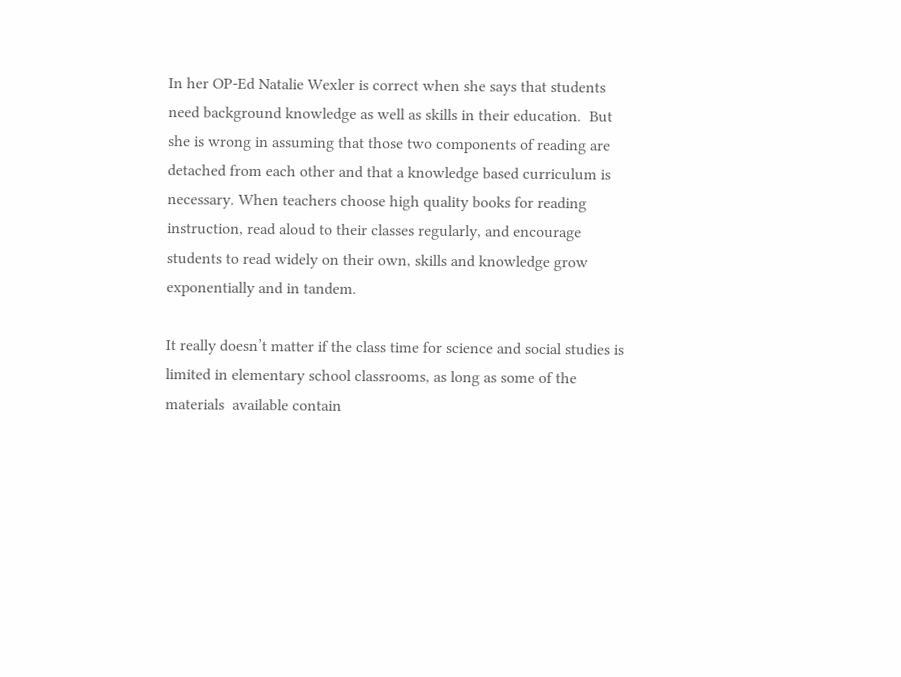In her OP-Ed Natalie Wexler is correct when she says that students need background knowledge as well as skills in their education.  But she is wrong in assuming that those two components of reading are detached from each other and that a knowledge based curriculum is necessary. When teachers choose high quality books for reading instruction, read aloud to their classes regularly, and encourage students to read widely on their own, skills and knowledge grow exponentially and in tandem.

It really doesn’t matter if the class time for science and social studies is limited in elementary school classrooms, as long as some of the materials  available contain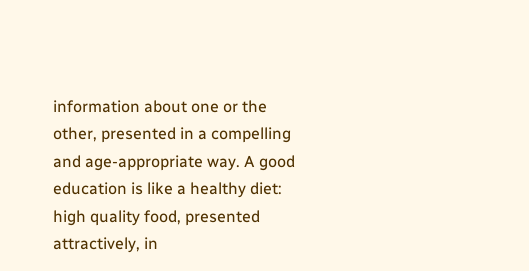information about one or the other, presented in a compelling  and age-appropriate way. A good education is like a healthy diet: high quality food, presented attractively, in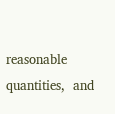reasonable quantities,  and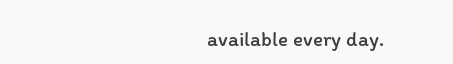available every day.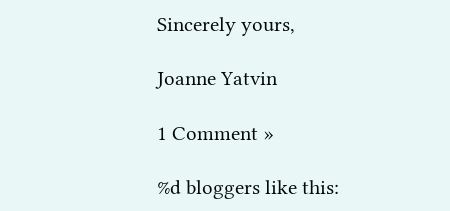Sincerely yours,

Joanne Yatvin

1 Comment »

%d bloggers like this: